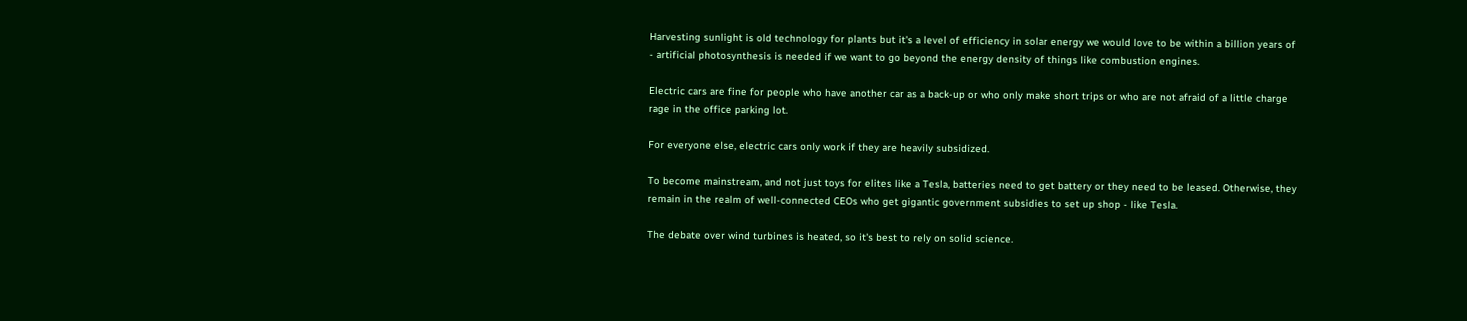Harvesting sunlight is old technology for plants but it's a level of efficiency in solar energy we would love to be within a billion years of - artificial photosynthesis is needed if we want to go beyond the energy density of things like combustion engines.

Electric cars are fine for people who have another car as a back-up or who only make short trips or who are not afraid of a little charge rage in the office parking lot.

For everyone else, electric cars only work if they are heavily subsidized.

To become mainstream, and not just toys for elites like a Tesla, batteries need to get battery or they need to be leased. Otherwise, they remain in the realm of well-connected CEOs who get gigantic government subsidies to set up shop - like Tesla.

The debate over wind turbines is heated, so it's best to rely on solid science.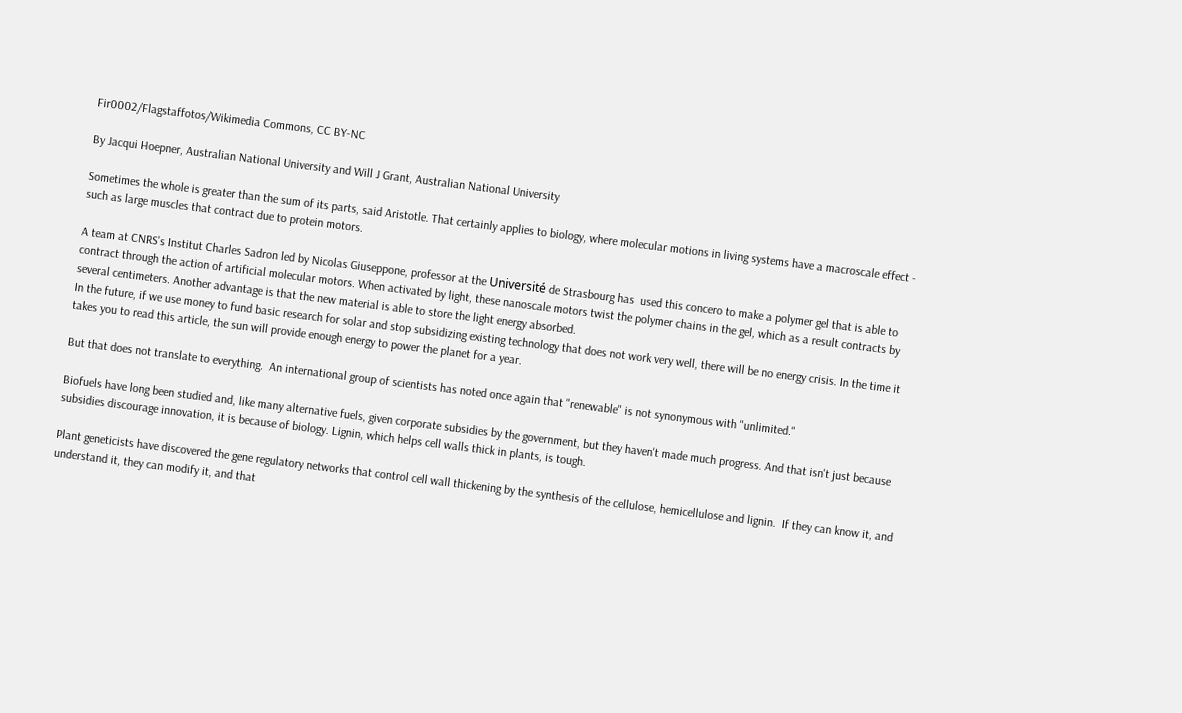Fir0002/Flagstaffotos/Wikimedia Commons, CC BY-NC

By Jacqui Hoepner, Australian National University and Will J Grant, Australian National University

Sometimes the whole is greater than the sum of its parts, said Aristotle. That certainly applies to biology, where molecular motions in living systems have a macroscale effect - such as large muscles that contract due to protein motors.

A team at CNRS's Institut Charles Sadron led by Nicolas Giuseppone, professor at the Université de Strasbourg has  used this concero to make a polymer gel that is able to contract through the action of artificial molecular motors. When activated by light, these nanoscale motors twist the polymer chains in the gel, which as a result contracts by several centimeters. Another advantage is that the new material is able to store the light energy absorbed.
In the future, if we use money to fund basic research for solar and stop subsidizing existing technology that does not work very well, there will be no energy crisis. In the time it takes you to read this article, the sun will provide enough energy to power the planet for a year.

But that does not translate to everything.  An international group of scientists has noted once again that "renewable" is not synonymous with "unlimited."

Biofuels have long been studied and, like many alternative fuels, given corporate subsidies by the government, but they haven't made much progress. And that isn't just because subsidies discourage innovation, it is because of biology. Lignin, which helps cell walls thick in plants, is tough.

Plant geneticists have discovered the gene regulatory networks that control cell wall thickening by the synthesis of the cellulose, hemicellulose and lignin.  If they can know it, and understand it, they can modify it, and that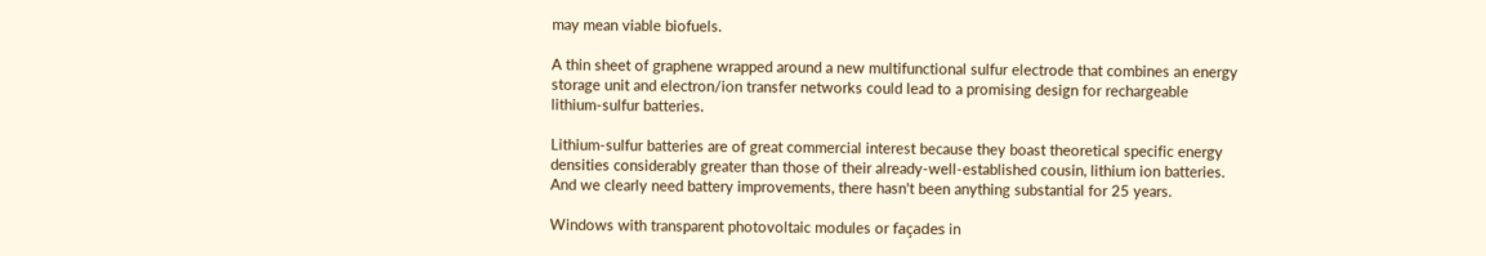may mean viable biofuels.

A thin sheet of graphene wrapped around a new multifunctional sulfur electrode that combines an energy storage unit and electron/ion transfer networks could lead to a promising design for rechargeable lithium-sulfur batteries.

Lithium-sulfur batteries are of great commercial interest because they boast theoretical specific energy densities considerably greater than those of their already-well-established cousin, lithium ion batteries. And we clearly need battery improvements, there hasn't been anything substantial for 25 years.

Windows with transparent photovoltaic modules or façades in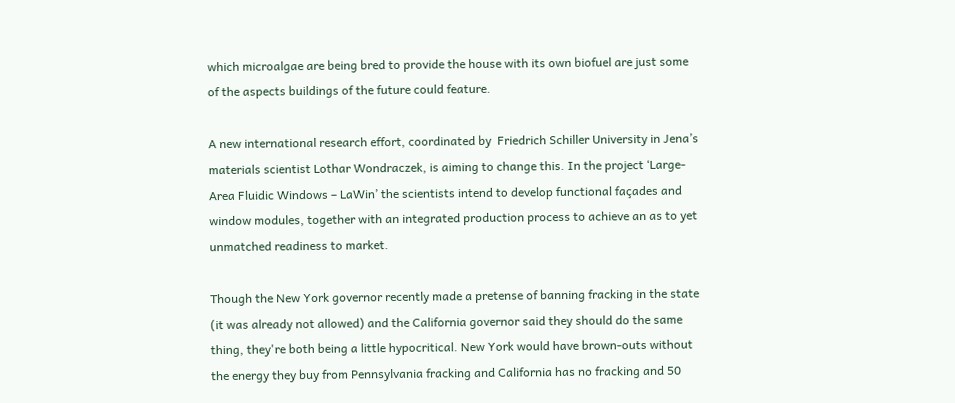which microalgae are being bred to provide the house with its own biofuel are just some of the aspects buildings of the future could feature.

A new international research effort, coordinated by  Friedrich Schiller University in Jena’s materials scientist Lothar Wondraczek, is aiming to change this. In the project ‘Large-Area Fluidic Windows – LaWin’ the scientists intend to develop functional façades and window modules, together with an integrated production process to achieve an as to yet unmatched readiness to market.

Though the New York governor recently made a pretense of banning fracking in the state (it was already not allowed) and the California governor said they should do the same thing, they're both being a little hypocritical. New York would have brown-outs without the energy they buy from Pennsylvania fracking and California has no fracking and 50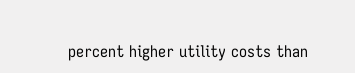percent higher utility costs than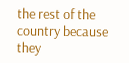the rest of the country because they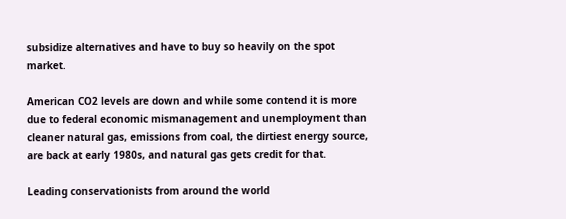subsidize alternatives and have to buy so heavily on the spot market.

American CO2 levels are down and while some contend it is more due to federal economic mismanagement and unemployment than cleaner natural gas, emissions from coal, the dirtiest energy source, are back at early 1980s, and natural gas gets credit for that.

Leading conservationists from around the world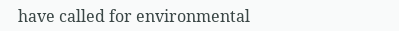have called for environmental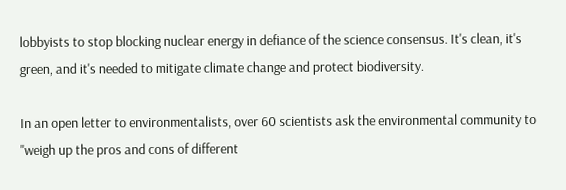lobbyists to stop blocking nuclear energy in defiance of the science consensus. It's clean, it's green, and it's needed to mitigate climate change and protect biodiversity.

In an open letter to environmentalists, over 60 scientists ask the environmental community to "weigh up the pros and cons of different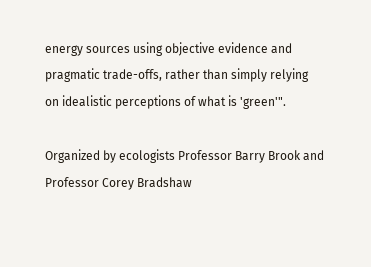energy sources using objective evidence and pragmatic trade-offs, rather than simply relying on idealistic perceptions of what is 'green'".

Organized by ecologists Professor Barry Brook and Professor Corey Bradshaw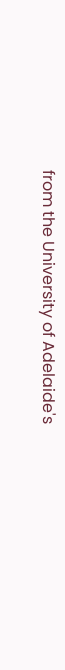from the University of Adelaide's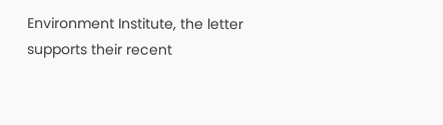Environment Institute, the letter supports their recent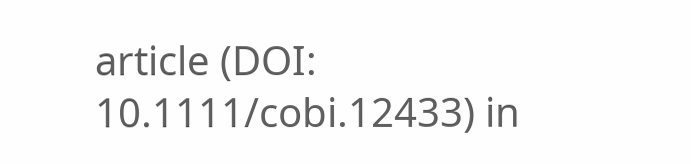article (DOI: 10.1111/cobi.12433) in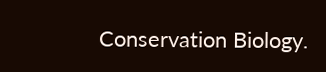Conservation Biology.